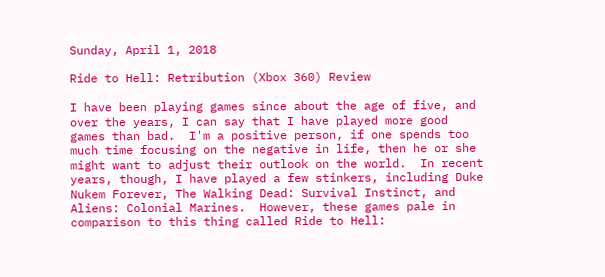Sunday, April 1, 2018

Ride to Hell: Retribution (Xbox 360) Review

I have been playing games since about the age of five, and over the years, I can say that I have played more good games than bad.  I'm a positive person, if one spends too much time focusing on the negative in life, then he or she might want to adjust their outlook on the world.  In recent years, though, I have played a few stinkers, including Duke Nukem Forever, The Walking Dead: Survival Instinct, and Aliens: Colonial Marines.  However, these games pale in comparison to this thing called Ride to Hell: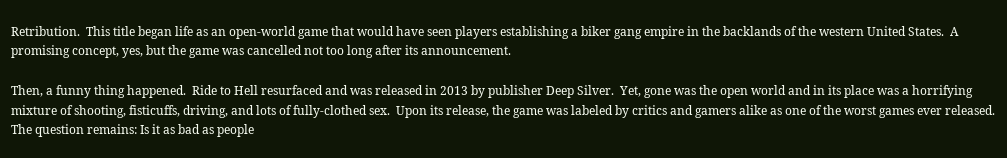Retribution.  This title began life as an open-world game that would have seen players establishing a biker gang empire in the backlands of the western United States.  A promising concept, yes, but the game was cancelled not too long after its announcement.

Then, a funny thing happened.  Ride to Hell resurfaced and was released in 2013 by publisher Deep Silver.  Yet, gone was the open world and in its place was a horrifying mixture of shooting, fisticuffs, driving, and lots of fully-clothed sex.  Upon its release, the game was labeled by critics and gamers alike as one of the worst games ever released.  The question remains: Is it as bad as people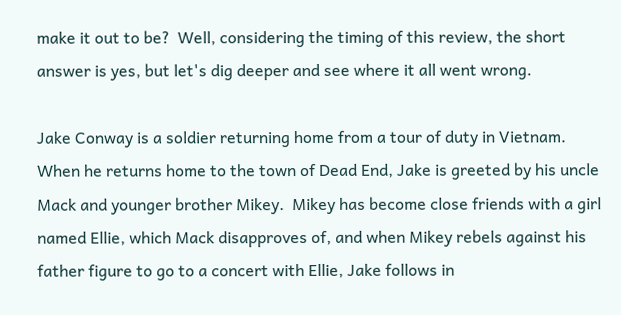make it out to be?  Well, considering the timing of this review, the short answer is yes, but let's dig deeper and see where it all went wrong.

Jake Conway is a soldier returning home from a tour of duty in Vietnam.  When he returns home to the town of Dead End, Jake is greeted by his uncle Mack and younger brother Mikey.  Mikey has become close friends with a girl named Ellie, which Mack disapproves of, and when Mikey rebels against his father figure to go to a concert with Ellie, Jake follows in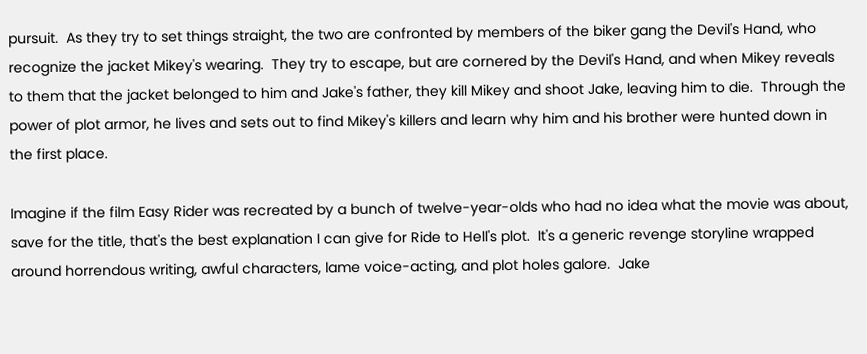pursuit.  As they try to set things straight, the two are confronted by members of the biker gang the Devil's Hand, who recognize the jacket Mikey's wearing.  They try to escape, but are cornered by the Devil's Hand, and when Mikey reveals to them that the jacket belonged to him and Jake's father, they kill Mikey and shoot Jake, leaving him to die.  Through the power of plot armor, he lives and sets out to find Mikey's killers and learn why him and his brother were hunted down in the first place.

Imagine if the film Easy Rider was recreated by a bunch of twelve-year-olds who had no idea what the movie was about, save for the title, that's the best explanation I can give for Ride to Hell's plot.  It's a generic revenge storyline wrapped around horrendous writing, awful characters, lame voice-acting, and plot holes galore.  Jake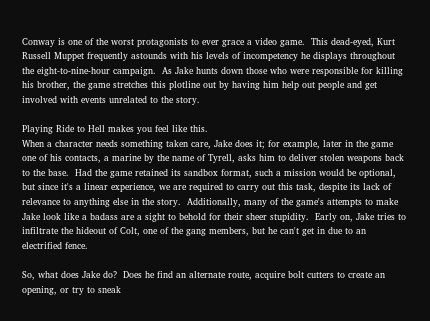Conway is one of the worst protagonists to ever grace a video game.  This dead-eyed, Kurt Russell Muppet frequently astounds with his levels of incompetency he displays throughout the eight-to-nine-hour campaign.  As Jake hunts down those who were responsible for killing his brother, the game stretches this plotline out by having him help out people and get involved with events unrelated to the story.

Playing Ride to Hell makes you feel like this.
When a character needs something taken care, Jake does it; for example, later in the game one of his contacts, a marine by the name of Tyrell, asks him to deliver stolen weapons back to the base.  Had the game retained its sandbox format, such a mission would be optional, but since it's a linear experience, we are required to carry out this task, despite its lack of relevance to anything else in the story.  Additionally, many of the game's attempts to make Jake look like a badass are a sight to behold for their sheer stupidity.  Early on, Jake tries to infiltrate the hideout of Colt, one of the gang members, but he can't get in due to an electrified fence.

So, what does Jake do?  Does he find an alternate route, acquire bolt cutters to create an opening, or try to sneak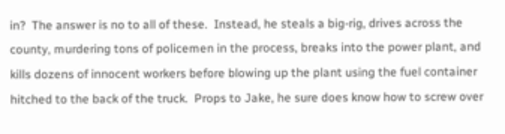in?  The answer is no to all of these.  Instead, he steals a big-rig, drives across the county, murdering tons of policemen in the process, breaks into the power plant, and kills dozens of innocent workers before blowing up the plant using the fuel container hitched to the back of the truck.  Props to Jake, he sure does know how to screw over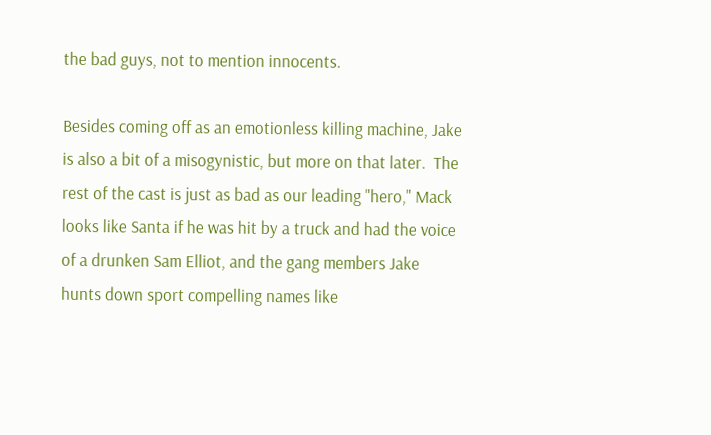the bad guys, not to mention innocents.

Besides coming off as an emotionless killing machine, Jake is also a bit of a misogynistic, but more on that later.  The rest of the cast is just as bad as our leading "hero," Mack looks like Santa if he was hit by a truck and had the voice of a drunken Sam Elliot, and the gang members Jake hunts down sport compelling names like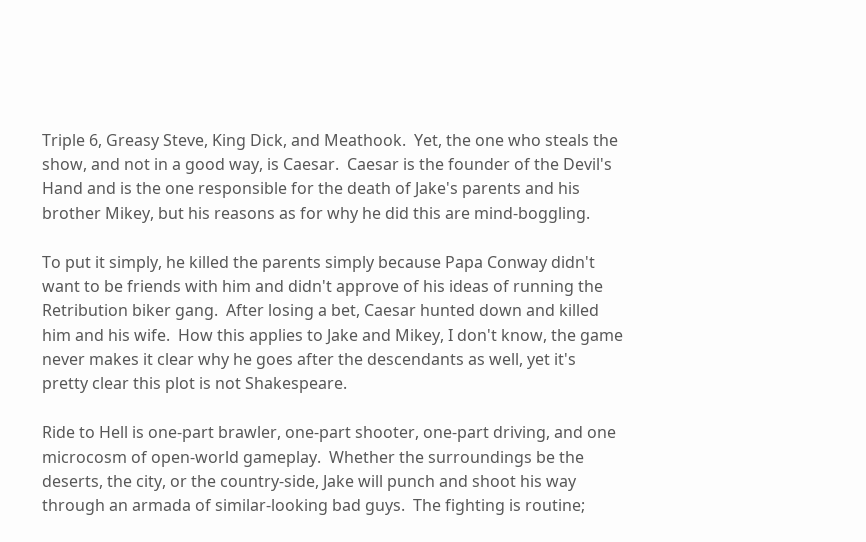Triple 6, Greasy Steve, King Dick, and Meathook.  Yet, the one who steals the show, and not in a good way, is Caesar.  Caesar is the founder of the Devil's Hand and is the one responsible for the death of Jake's parents and his brother Mikey, but his reasons as for why he did this are mind-boggling.

To put it simply, he killed the parents simply because Papa Conway didn't want to be friends with him and didn't approve of his ideas of running the Retribution biker gang.  After losing a bet, Caesar hunted down and killed him and his wife.  How this applies to Jake and Mikey, I don't know, the game never makes it clear why he goes after the descendants as well, yet it's pretty clear this plot is not Shakespeare.

Ride to Hell is one-part brawler, one-part shooter, one-part driving, and one microcosm of open-world gameplay.  Whether the surroundings be the deserts, the city, or the country-side, Jake will punch and shoot his way through an armada of similar-looking bad guys.  The fighting is routine;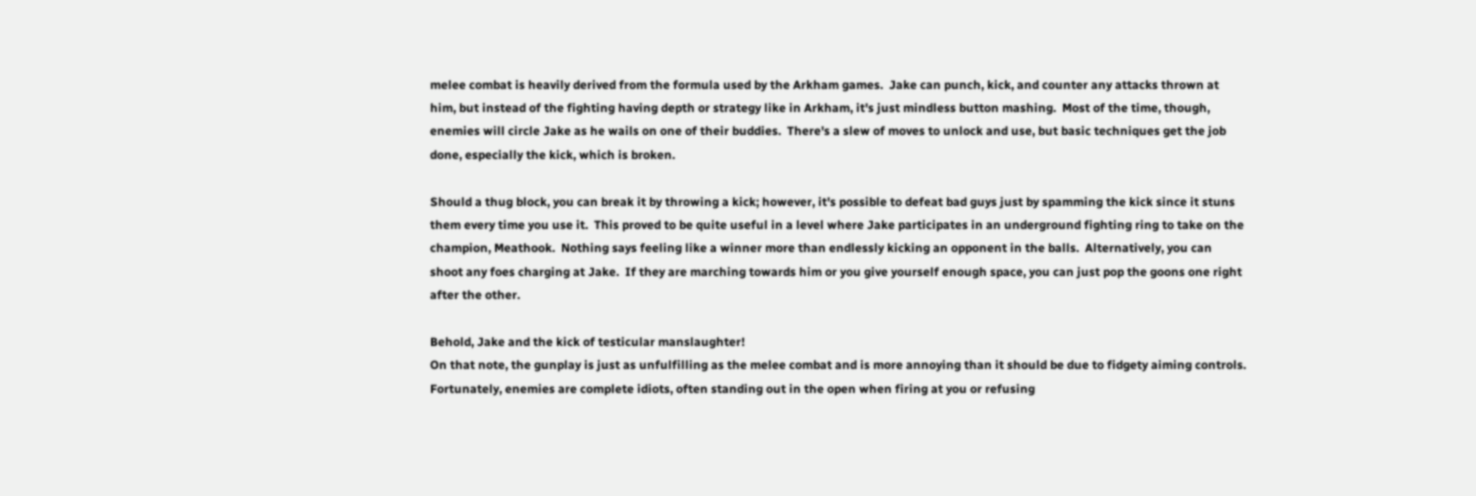melee combat is heavily derived from the formula used by the Arkham games.  Jake can punch, kick, and counter any attacks thrown at him, but instead of the fighting having depth or strategy like in Arkham, it's just mindless button mashing.  Most of the time, though, enemies will circle Jake as he wails on one of their buddies.  There's a slew of moves to unlock and use, but basic techniques get the job done, especially the kick, which is broken.

Should a thug block, you can break it by throwing a kick; however, it's possible to defeat bad guys just by spamming the kick since it stuns them every time you use it.  This proved to be quite useful in a level where Jake participates in an underground fighting ring to take on the champion, Meathook.  Nothing says feeling like a winner more than endlessly kicking an opponent in the balls.  Alternatively, you can shoot any foes charging at Jake.  If they are marching towards him or you give yourself enough space, you can just pop the goons one right after the other.

Behold, Jake and the kick of testicular manslaughter!
On that note, the gunplay is just as unfulfilling as the melee combat and is more annoying than it should be due to fidgety aiming controls.  Fortunately, enemies are complete idiots, often standing out in the open when firing at you or refusing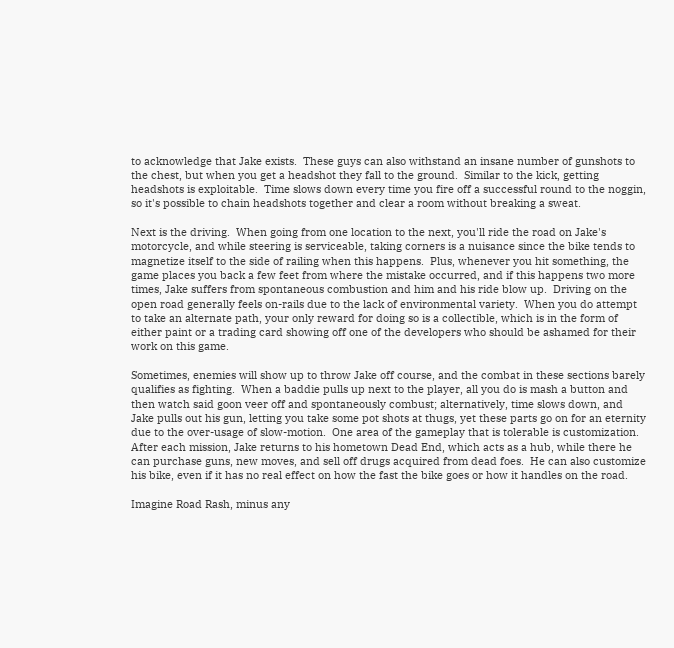to acknowledge that Jake exists.  These guys can also withstand an insane number of gunshots to the chest, but when you get a headshot they fall to the ground.  Similar to the kick, getting headshots is exploitable.  Time slows down every time you fire off a successful round to the noggin, so it's possible to chain headshots together and clear a room without breaking a sweat.

Next is the driving.  When going from one location to the next, you'll ride the road on Jake's motorcycle, and while steering is serviceable, taking corners is a nuisance since the bike tends to magnetize itself to the side of railing when this happens.  Plus, whenever you hit something, the game places you back a few feet from where the mistake occurred, and if this happens two more times, Jake suffers from spontaneous combustion and him and his ride blow up.  Driving on the open road generally feels on-rails due to the lack of environmental variety.  When you do attempt to take an alternate path, your only reward for doing so is a collectible, which is in the form of either paint or a trading card showing off one of the developers who should be ashamed for their work on this game.

Sometimes, enemies will show up to throw Jake off course, and the combat in these sections barely qualifies as fighting.  When a baddie pulls up next to the player, all you do is mash a button and then watch said goon veer off and spontaneously combust; alternatively, time slows down, and Jake pulls out his gun, letting you take some pot shots at thugs, yet these parts go on for an eternity due to the over-usage of slow-motion.  One area of the gameplay that is tolerable is customization.  After each mission, Jake returns to his hometown Dead End, which acts as a hub, while there he can purchase guns, new moves, and sell off drugs acquired from dead foes.  He can also customize his bike, even if it has no real effect on how the fast the bike goes or how it handles on the road.

Imagine Road Rash, minus any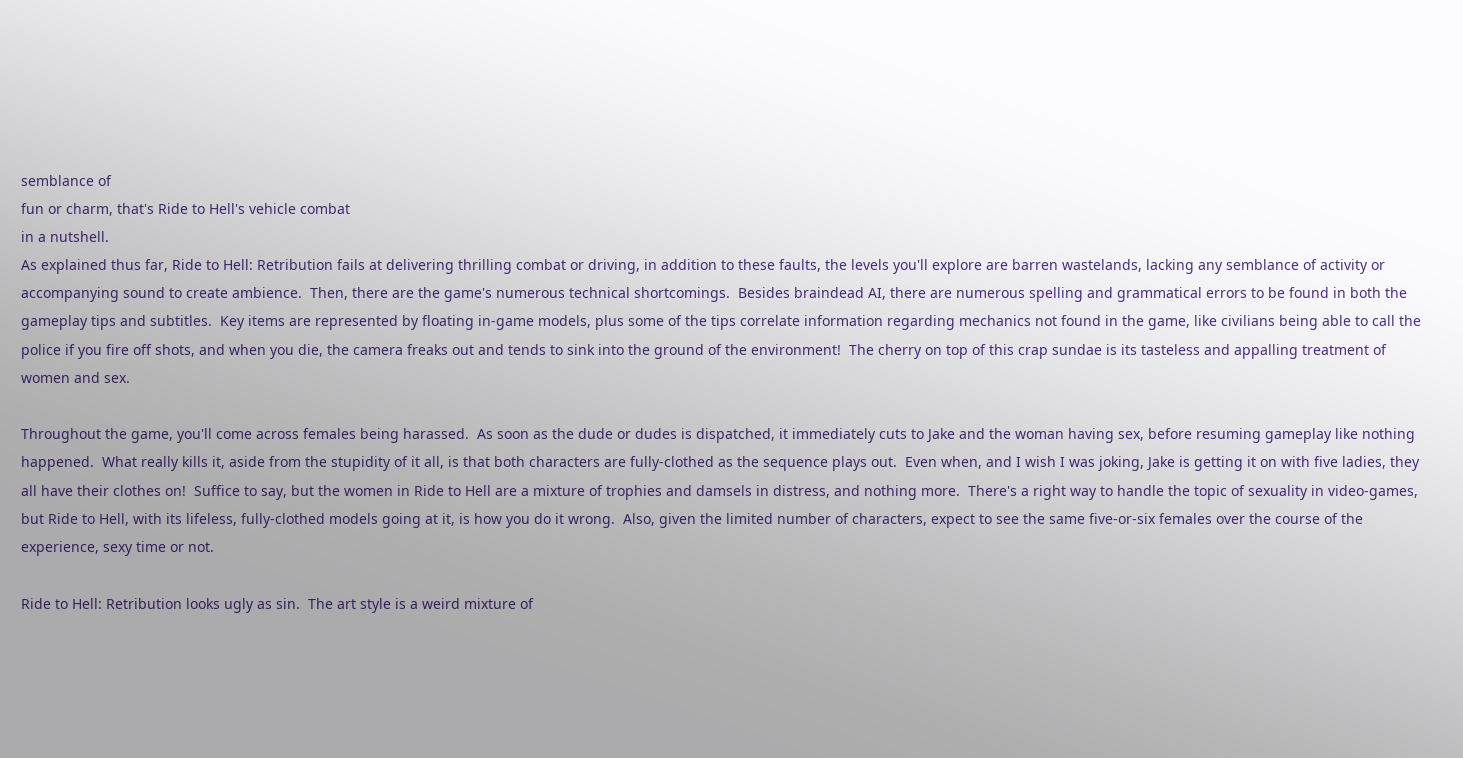semblance of
fun or charm, that's Ride to Hell's vehicle combat
in a nutshell.
As explained thus far, Ride to Hell: Retribution fails at delivering thrilling combat or driving, in addition to these faults, the levels you'll explore are barren wastelands, lacking any semblance of activity or accompanying sound to create ambience.  Then, there are the game's numerous technical shortcomings.  Besides braindead AI, there are numerous spelling and grammatical errors to be found in both the gameplay tips and subtitles.  Key items are represented by floating in-game models, plus some of the tips correlate information regarding mechanics not found in the game, like civilians being able to call the police if you fire off shots, and when you die, the camera freaks out and tends to sink into the ground of the environment!  The cherry on top of this crap sundae is its tasteless and appalling treatment of women and sex.

Throughout the game, you'll come across females being harassed.  As soon as the dude or dudes is dispatched, it immediately cuts to Jake and the woman having sex, before resuming gameplay like nothing happened.  What really kills it, aside from the stupidity of it all, is that both characters are fully-clothed as the sequence plays out.  Even when, and I wish I was joking, Jake is getting it on with five ladies, they all have their clothes on!  Suffice to say, but the women in Ride to Hell are a mixture of trophies and damsels in distress, and nothing more.  There's a right way to handle the topic of sexuality in video-games, but Ride to Hell, with its lifeless, fully-clothed models going at it, is how you do it wrong.  Also, given the limited number of characters, expect to see the same five-or-six females over the course of the experience, sexy time or not.

Ride to Hell: Retribution looks ugly as sin.  The art style is a weird mixture of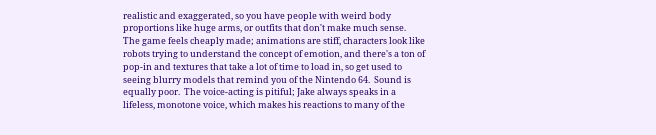realistic and exaggerated, so you have people with weird body proportions like huge arms, or outfits that don't make much sense.  The game feels cheaply made; animations are stiff, characters look like robots trying to understand the concept of emotion, and there's a ton of pop-in and textures that take a lot of time to load in, so get used to seeing blurry models that remind you of the Nintendo 64.  Sound is equally poor.  The voice-acting is pitiful; Jake always speaks in a lifeless, monotone voice, which makes his reactions to many of the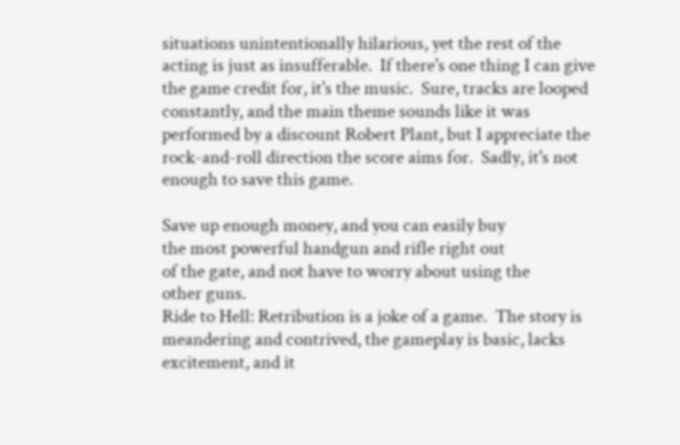situations unintentionally hilarious, yet the rest of the acting is just as insufferable.  If there's one thing I can give the game credit for, it's the music.  Sure, tracks are looped constantly, and the main theme sounds like it was performed by a discount Robert Plant, but I appreciate the rock-and-roll direction the score aims for.  Sadly, it's not enough to save this game.

Save up enough money, and you can easily buy
the most powerful handgun and rifle right out
of the gate, and not have to worry about using the
other guns.
Ride to Hell: Retribution is a joke of a game.  The story is meandering and contrived, the gameplay is basic, lacks excitement, and it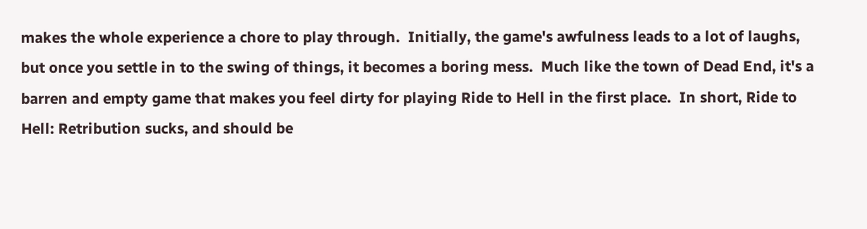makes the whole experience a chore to play through.  Initially, the game's awfulness leads to a lot of laughs, but once you settle in to the swing of things, it becomes a boring mess.  Much like the town of Dead End, it's a barren and empty game that makes you feel dirty for playing Ride to Hell in the first place.  In short, Ride to Hell: Retribution sucks, and should be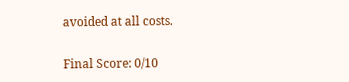avoided at all costs.

Final Score: 0/10